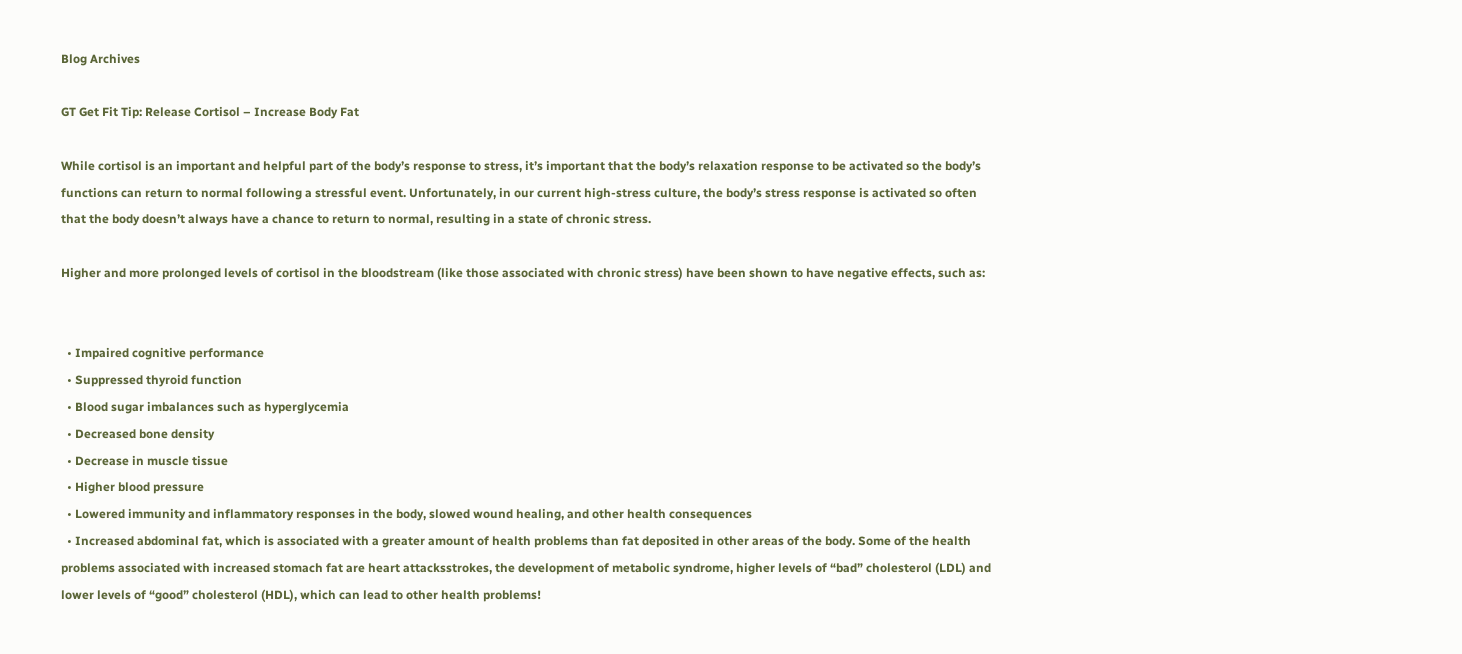Blog Archives

GT Get Fit Tip: Release Cortisol – Increase Body Fat

While cortisol is an important and helpful part of the body’s response to stress, it’s important that the body’s relaxation response to be activated so the body’s functions can return to normal following a stressful event. Unfortunately, in our current high-stress culture, the body’s stress response is activated so often that the body doesn’t always have a chance to return to normal, resulting in a state of chronic stress.

Higher and more prolonged levels of cortisol in the bloodstream (like those associated with chronic stress) have been shown to have negative effects, such as:


  • Impaired cognitive performance
  • Suppressed thyroid function
  • Blood sugar imbalances such as hyperglycemia
  • Decreased bone density
  • Decrease in muscle tissue
  • Higher blood pressure
  • Lowered immunity and inflammatory responses in the body, slowed wound healing, and other health consequences
  • Increased abdominal fat, which is associated with a greater amount of health problems than fat deposited in other areas of the body. Some of the health problems associated with increased stomach fat are heart attacksstrokes, the development of metabolic syndrome, higher levels of “bad” cholesterol (LDL) and lower levels of “good” cholesterol (HDL), which can lead to other health problems!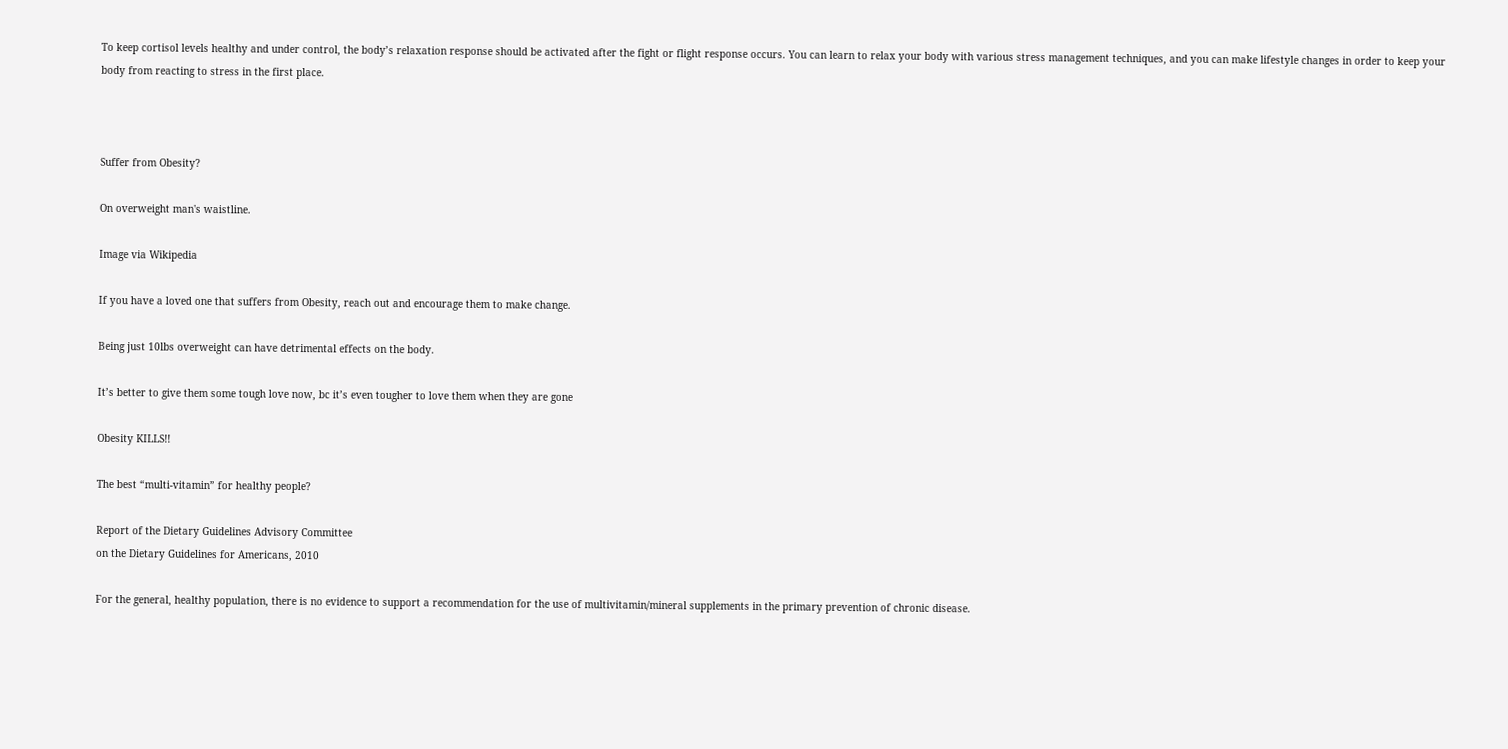To keep cortisol levels healthy and under control, the body’s relaxation response should be activated after the fight or flight response occurs. You can learn to relax your body with various stress management techniques, and you can make lifestyle changes in order to keep your body from reacting to stress in the first place.



Suffer from Obesity?

On overweight man's waistline.

Image via Wikipedia

If you have a loved one that suffers from Obesity, reach out and encourage them to make change.

Being just 10lbs overweight can have detrimental effects on the body.

It’s better to give them some tough love now, bc it’s even tougher to love them when they are gone

Obesity KILLS!!

The best “multi-vitamin” for healthy people?

Report of the Dietary Guidelines Advisory Committee
on the Dietary Guidelines for Americans, 2010

For the general, healthy population, there is no evidence to support a recommendation for the use of multivitamin/mineral supplements in the primary prevention of chronic disease.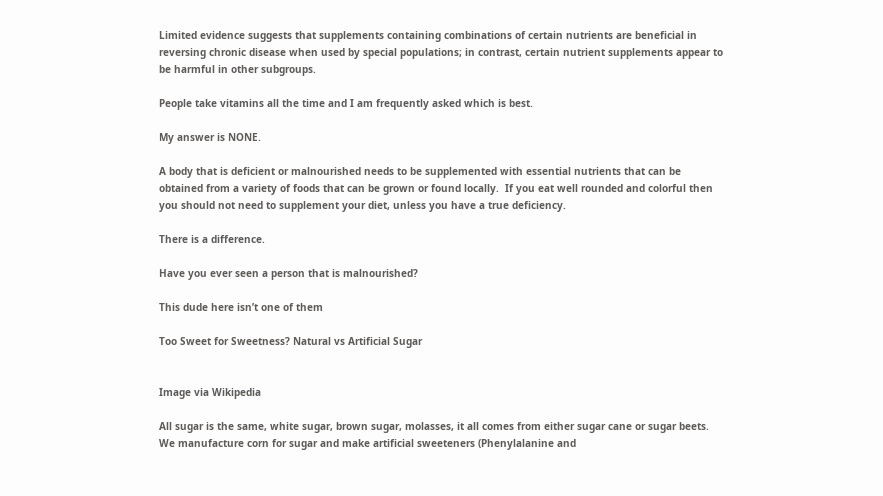Limited evidence suggests that supplements containing combinations of certain nutrients are beneficial in reversing chronic disease when used by special populations; in contrast, certain nutrient supplements appear to be harmful in other subgroups.

People take vitamins all the time and I am frequently asked which is best.

My answer is NONE.

A body that is deficient or malnourished needs to be supplemented with essential nutrients that can be obtained from a variety of foods that can be grown or found locally.  If you eat well rounded and colorful then you should not need to supplement your diet, unless you have a true deficiency.

There is a difference.

Have you ever seen a person that is malnourished?

This dude here isn’t one of them

Too Sweet for Sweetness? Natural vs Artificial Sugar


Image via Wikipedia

All sugar is the same, white sugar, brown sugar, molasses, it all comes from either sugar cane or sugar beets.  We manufacture corn for sugar and make artificial sweeteners (Phenylalanine and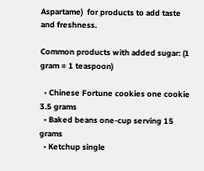Aspartame)  for products to add taste and freshness.

Common products with added sugar: (1 gram = 1 teaspoon)

  • Chinese Fortune cookies one cookie 3.5 grams
  • Baked beans one-cup serving 15 grams
  • Ketchup single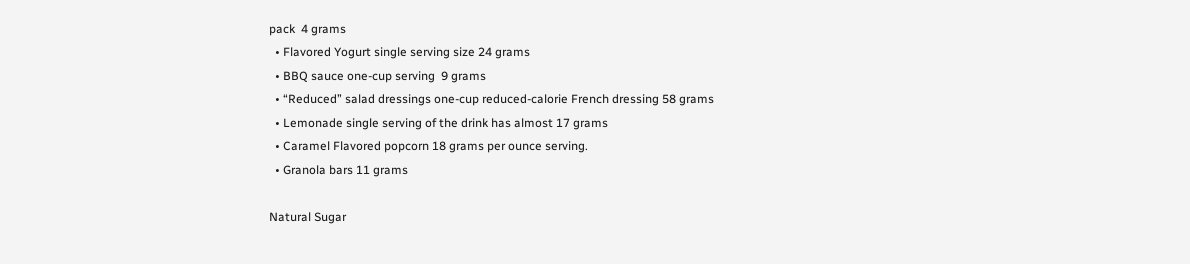pack  4 grams
  • Flavored Yogurt single serving size 24 grams
  • BBQ sauce one-cup serving  9 grams
  • “Reduced” salad dressings one-cup reduced-calorie French dressing 58 grams
  • Lemonade single serving of the drink has almost 17 grams
  • Caramel Flavored popcorn 18 grams per ounce serving.
  • Granola bars 11 grams

Natural Sugar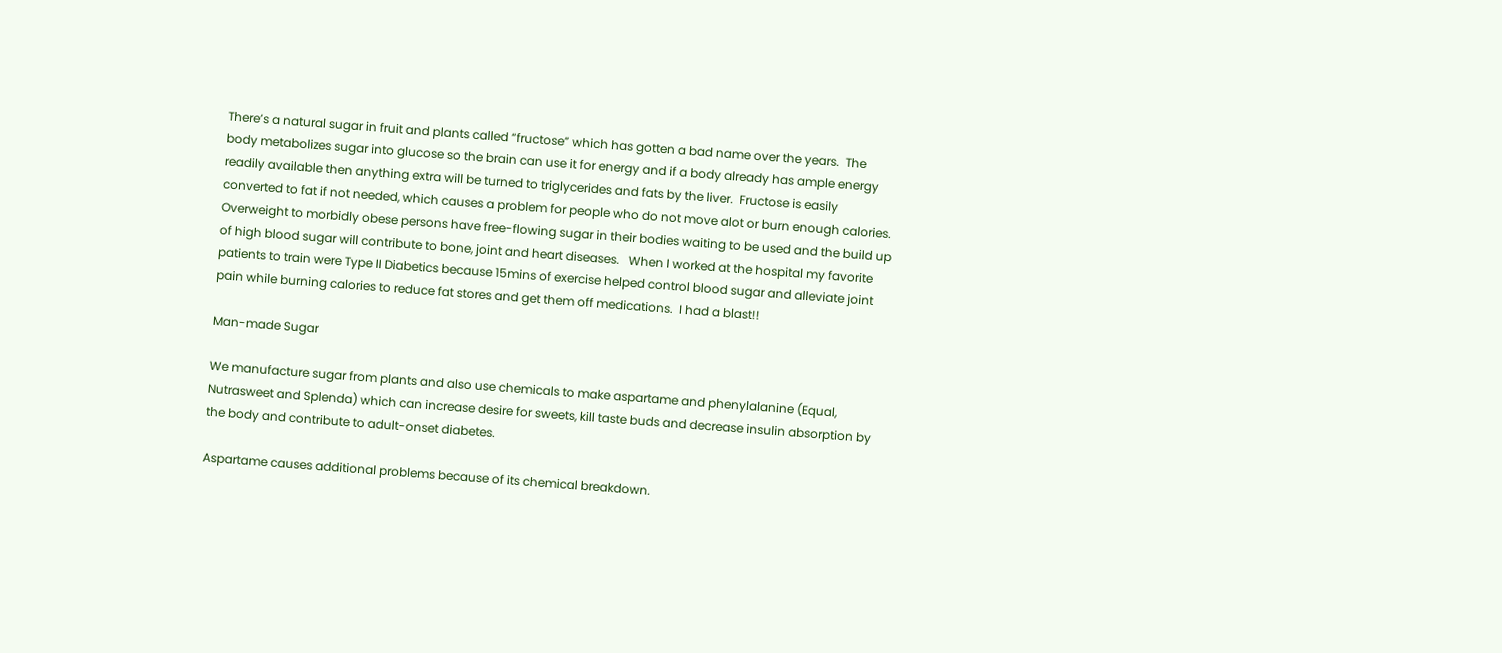There’s a natural sugar in fruit and plants called “fructose” which has gotten a bad name over the years.  The body metabolizes sugar into glucose so the brain can use it for energy and if a body already has ample energy readily available then anything extra will be turned to triglycerides and fats by the liver.  Fructose is easily converted to fat if not needed, which causes a problem for people who do not move alot or burn enough calories.  Overweight to morbidly obese persons have free-flowing sugar in their bodies waiting to be used and the build up of high blood sugar will contribute to bone, joint and heart diseases.   When I worked at the hospital my favorite patients to train were Type II Diabetics because 15mins of exercise helped control blood sugar and alleviate joint pain while burning calories to reduce fat stores and get them off medications.  I had a blast!!

Man-made Sugar

We manufacture sugar from plants and also use chemicals to make aspartame and phenylalanine (Equal, Nutrasweet and Splenda) which can increase desire for sweets, kill taste buds and decrease insulin absorption by the body and contribute to adult-onset diabetes.

Aspartame causes additional problems because of its chemical breakdown.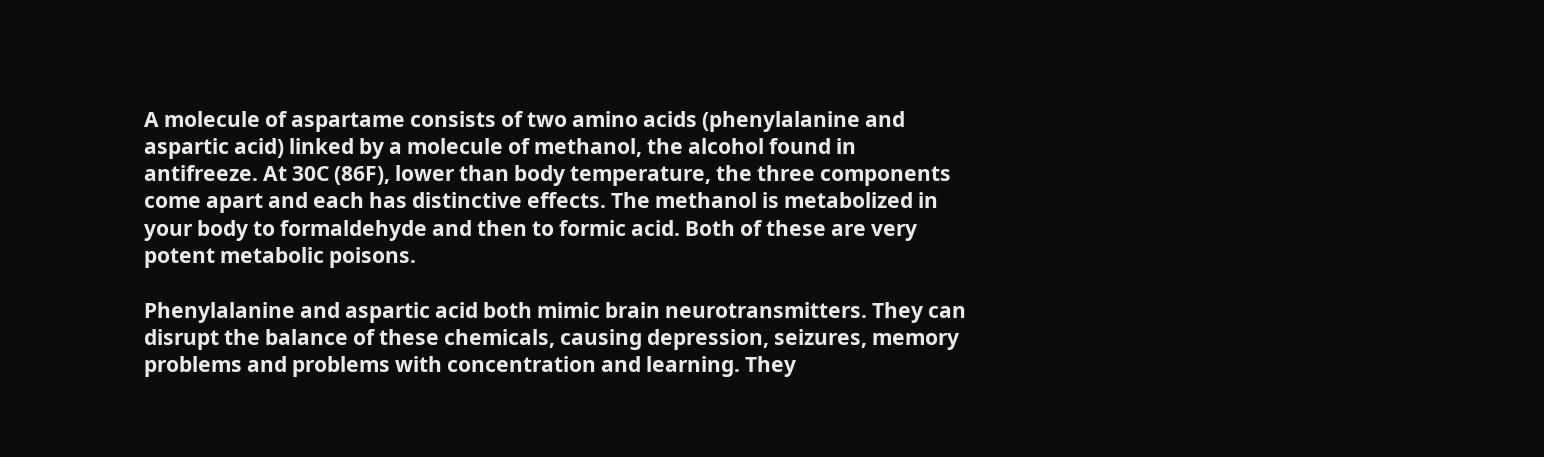A molecule of aspartame consists of two amino acids (phenylalanine and aspartic acid) linked by a molecule of methanol, the alcohol found in antifreeze. At 30C (86F), lower than body temperature, the three components come apart and each has distinctive effects. The methanol is metabolized in your body to formaldehyde and then to formic acid. Both of these are very potent metabolic poisons.

Phenylalanine and aspartic acid both mimic brain neurotransmitters. They can disrupt the balance of these chemicals, causing depression, seizures, memory problems and problems with concentration and learning. They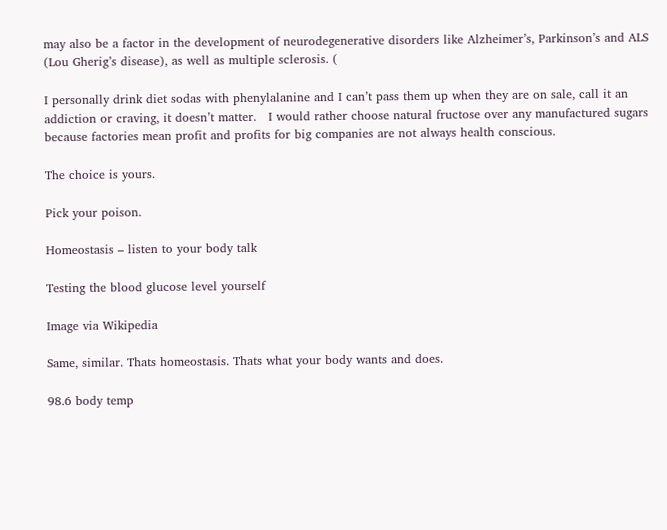may also be a factor in the development of neurodegenerative disorders like Alzheimer’s, Parkinson’s and ALS (Lou Gherig’s disease), as well as multiple sclerosis. (

I personally drink diet sodas with phenylalanine and I can’t pass them up when they are on sale, call it an addiction or craving, it doesn’t matter.   I would rather choose natural fructose over any manufactured sugars because factories mean profit and profits for big companies are not always health conscious.

The choice is yours.

Pick your poison.

Homeostasis – listen to your body talk

Testing the blood glucose level yourself

Image via Wikipedia

Same, similar. Thats homeostasis. Thats what your body wants and does.

98.6 body temp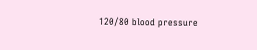120/80 blood pressure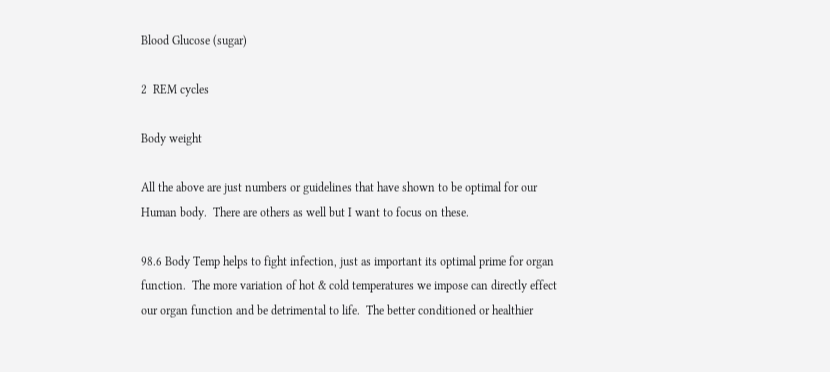Blood Glucose (sugar)

2  REM cycles

Body weight

All the above are just numbers or guidelines that have shown to be optimal for our Human body.  There are others as well but I want to focus on these.

98.6 Body Temp helps to fight infection, just as important its optimal prime for organ function.  The more variation of hot & cold temperatures we impose can directly effect our organ function and be detrimental to life.  The better conditioned or healthier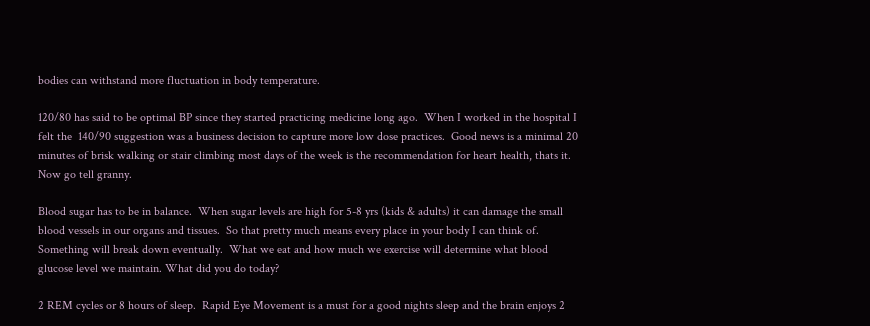bodies can withstand more fluctuation in body temperature.

120/80 has said to be optimal BP since they started practicing medicine long ago.  When I worked in the hospital I felt the  140/90 suggestion was a business decision to capture more low dose practices.  Good news is a minimal 20 minutes of brisk walking or stair climbing most days of the week is the recommendation for heart health, thats it.  Now go tell granny.

Blood sugar has to be in balance.  When sugar levels are high for 5-8 yrs (kids & adults) it can damage the small blood vessels in our organs and tissues.  So that pretty much means every place in your body I can think of.  Something will break down eventually.  What we eat and how much we exercise will determine what blood glucose level we maintain. What did you do today?

2 REM cycles or 8 hours of sleep.  Rapid Eye Movement is a must for a good nights sleep and the brain enjoys 2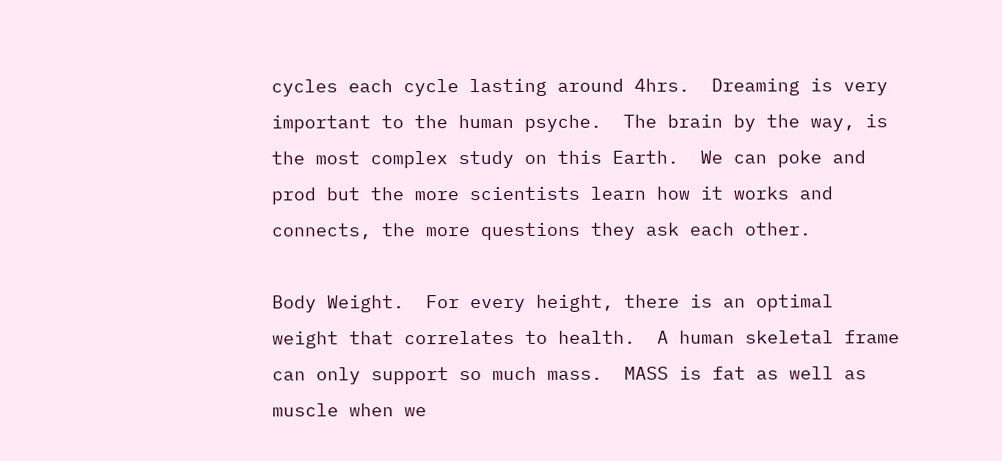cycles each cycle lasting around 4hrs.  Dreaming is very important to the human psyche.  The brain by the way, is the most complex study on this Earth.  We can poke and prod but the more scientists learn how it works and connects, the more questions they ask each other.

Body Weight.  For every height, there is an optimal weight that correlates to health.  A human skeletal frame can only support so much mass.  MASS is fat as well as muscle when we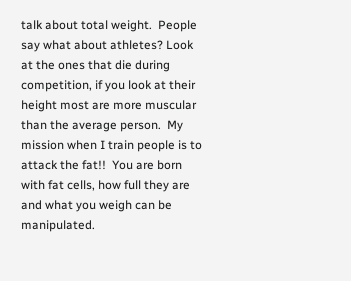talk about total weight.  People say what about athletes? Look at the ones that die during competition, if you look at their height most are more muscular than the average person.  My mission when I train people is to attack the fat!!  You are born with fat cells, how full they are and what you weigh can be manipulated.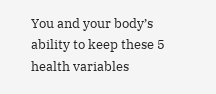You and your body’s ability to keep these 5 health variables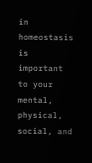in homeostasis is important to your mental, physical, social, and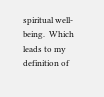spiritual well-being.  Which leads to my definition of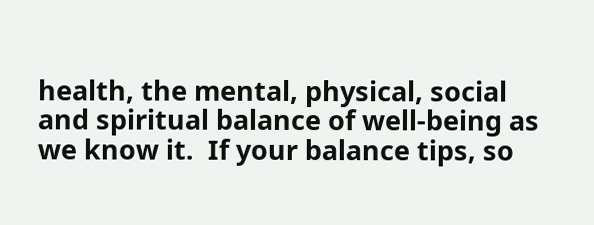health, the mental, physical, social and spiritual balance of well-being as we know it.  If your balance tips, so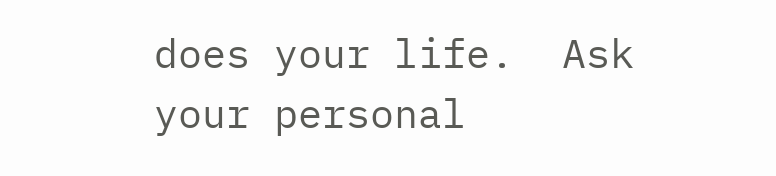does your life.  Ask your personal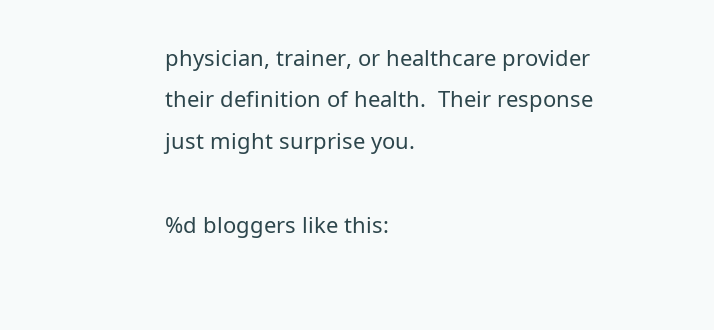physician, trainer, or healthcare provider their definition of health.  Their response just might surprise you.

%d bloggers like this: